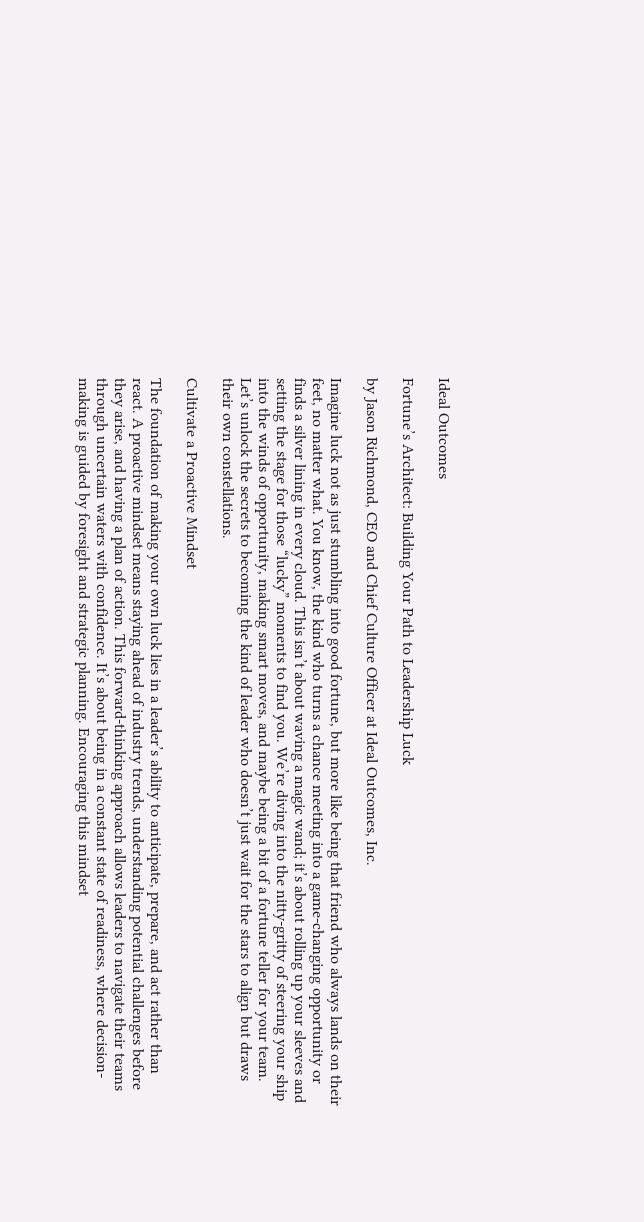Ideal Outcomes

Fortune’s Architect: Building Your Path to Leadership Luck

by Jason Richmond, CEO and Chief Culture Officer at Ideal Outcomes, Inc.

Imagine luck not as just stumbling into good fortune, but more like being that friend who always lands on their feet, no matter what. You know, the kind who turns a chance meeting into a game-changing opportunity or finds a silver lining in every cloud. This isn’t about waving a magic wand; it’s about rolling up your sleeves and setting the stage for those “lucky” moments to find you. We’re diving into the nitty-gritty of steering your ship into the winds of opportunity, making smart moves, and maybe being a bit of a fortune teller for your team. Let’s unlock the secrets to becoming the kind of leader who doesn’t just wait for the stars to align but draws their own constellations.

Cultivate a Proactive Mindset

The foundation of making your own luck lies in a leader’s ability to anticipate, prepare, and act rather than react. A proactive mindset means staying ahead of industry trends, understanding potential challenges before they arise, and having a plan of action. This forward-thinking approach allows leaders to navigate their teams through uncertain waters with confidence. It’s about being in a constant state of readiness, where decision-making is guided by foresight and strategic planning. Encouraging this mindset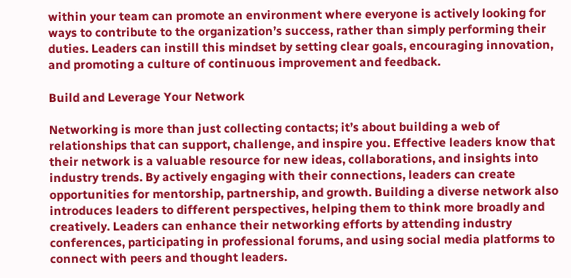within your team can promote an environment where everyone is actively looking for ways to contribute to the organization’s success, rather than simply performing their duties. Leaders can instill this mindset by setting clear goals, encouraging innovation, and promoting a culture of continuous improvement and feedback.

Build and Leverage Your Network

Networking is more than just collecting contacts; it’s about building a web of relationships that can support, challenge, and inspire you. Effective leaders know that their network is a valuable resource for new ideas, collaborations, and insights into industry trends. By actively engaging with their connections, leaders can create opportunities for mentorship, partnership, and growth. Building a diverse network also introduces leaders to different perspectives, helping them to think more broadly and creatively. Leaders can enhance their networking efforts by attending industry conferences, participating in professional forums, and using social media platforms to connect with peers and thought leaders.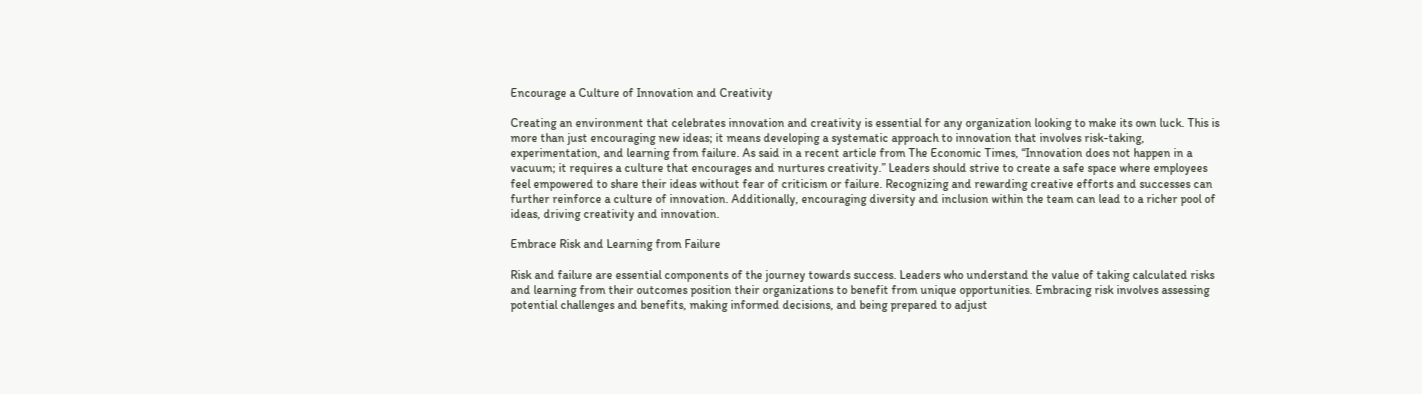Encourage a Culture of Innovation and Creativity

Creating an environment that celebrates innovation and creativity is essential for any organization looking to make its own luck. This is more than just encouraging new ideas; it means developing a systematic approach to innovation that involves risk-taking, experimentation, and learning from failure. As said in a recent article from The Economic Times, “Innovation does not happen in a vacuum; it requires a culture that encourages and nurtures creativity.” Leaders should strive to create a safe space where employees feel empowered to share their ideas without fear of criticism or failure. Recognizing and rewarding creative efforts and successes can further reinforce a culture of innovation. Additionally, encouraging diversity and inclusion within the team can lead to a richer pool of ideas, driving creativity and innovation.

Embrace Risk and Learning from Failure

Risk and failure are essential components of the journey towards success. Leaders who understand the value of taking calculated risks and learning from their outcomes position their organizations to benefit from unique opportunities. Embracing risk involves assessing potential challenges and benefits, making informed decisions, and being prepared to adjust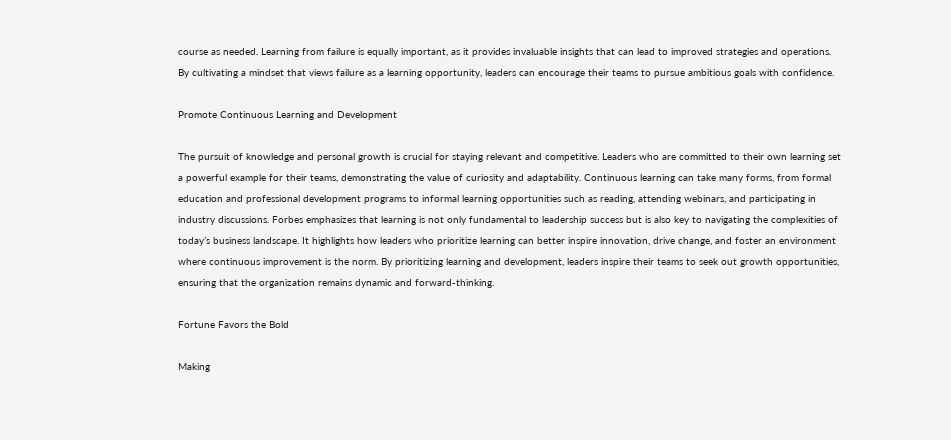course as needed. Learning from failure is equally important, as it provides invaluable insights that can lead to improved strategies and operations. By cultivating a mindset that views failure as a learning opportunity, leaders can encourage their teams to pursue ambitious goals with confidence.

Promote Continuous Learning and Development

The pursuit of knowledge and personal growth is crucial for staying relevant and competitive. Leaders who are committed to their own learning set a powerful example for their teams, demonstrating the value of curiosity and adaptability. Continuous learning can take many forms, from formal education and professional development programs to informal learning opportunities such as reading, attending webinars, and participating in industry discussions. Forbes emphasizes that learning is not only fundamental to leadership success but is also key to navigating the complexities of today’s business landscape. It highlights how leaders who prioritize learning can better inspire innovation, drive change, and foster an environment where continuous improvement is the norm. By prioritizing learning and development, leaders inspire their teams to seek out growth opportunities, ensuring that the organization remains dynamic and forward-thinking.

Fortune Favors the Bold

Making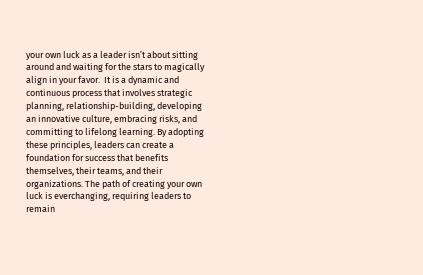your own luck as a leader isn’t about sitting around and waiting for the stars to magically align in your favor.  It is a dynamic and continuous process that involves strategic planning, relationship-building, developing an innovative culture, embracing risks, and committing to lifelong learning. By adopting these principles, leaders can create a foundation for success that benefits themselves, their teams, and their organizations. The path of creating your own luck is everchanging, requiring leaders to remain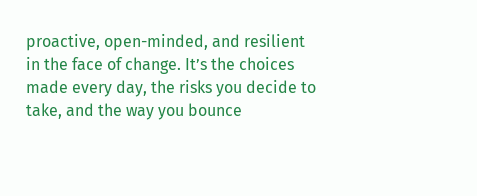proactive, open-minded, and resilient in the face of change. It’s the choices made every day, the risks you decide to take, and the way you bounce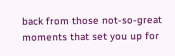back from those not-so-great moments that set you up for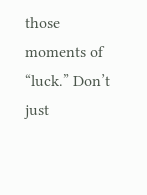those moments of “luck.” Don’t just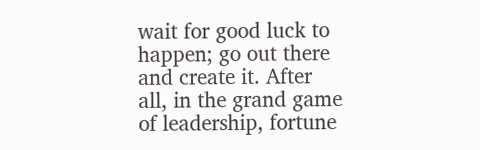wait for good luck to happen; go out there and create it. After all, in the grand game of leadership, fortune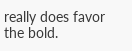really does favor the bold.